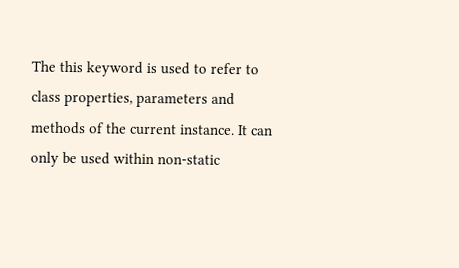The this keyword is used to refer to class properties, parameters and methods of the current instance. It can only be used within non-static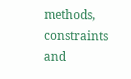methods, constraints and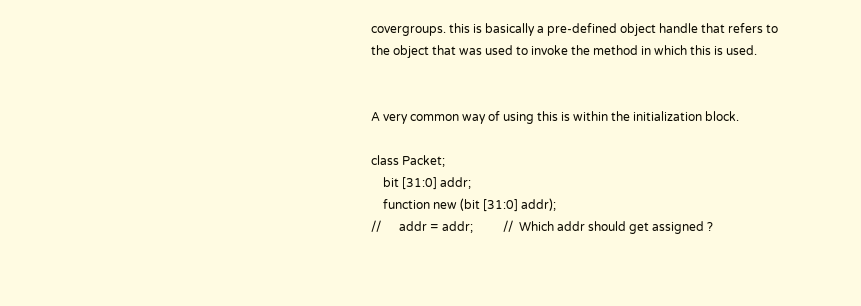covergroups. this is basically a pre-defined object handle that refers to the object that was used to invoke the method in which this is used.


A very common way of using this is within the initialization block.

class Packet;
    bit [31:0] addr;
    function new (bit [31:0] addr);
//      addr = addr;          //  Which addr should get assigned ?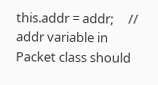this.addr = addr;     //  addr variable in Packet class should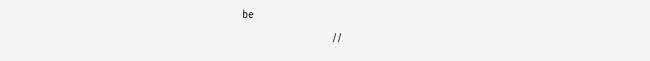be
                              //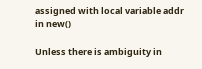assigned with local variable addr in new()

Unless there is ambiguity in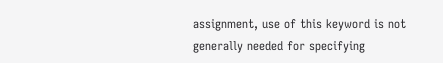assignment, use of this keyword is not generally needed for specifying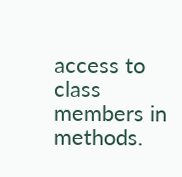access to class members in methods.